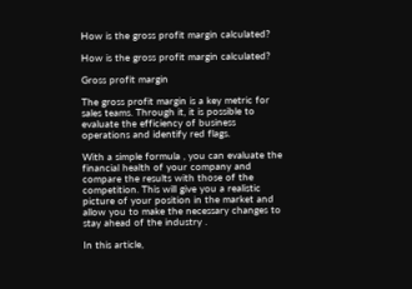How is the gross profit margin calculated?

How is the gross profit margin calculated?

Gross profit margin

The gross profit margin is a key metric for sales teams. Through it, it is possible to evaluate the efficiency of business operations and identify red flags.

With a simple formula , you can evaluate the financial health of your company and compare the results with those of the competition. This will give you a realistic picture of your position in the market and allow you to make the necessary changes to stay ahead of the industry .

In this article,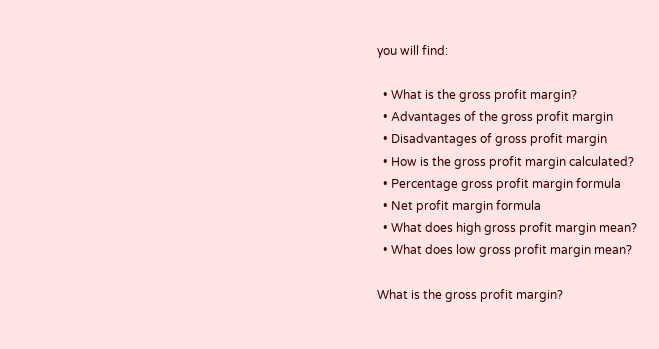you will find:

  • What is the gross profit margin?
  • Advantages of the gross profit margin
  • Disadvantages of gross profit margin
  • How is the gross profit margin calculated?
  • Percentage gross profit margin formula
  • Net profit margin formula
  • What does high gross profit margin mean?
  • What does low gross profit margin mean?

What is the gross profit margin?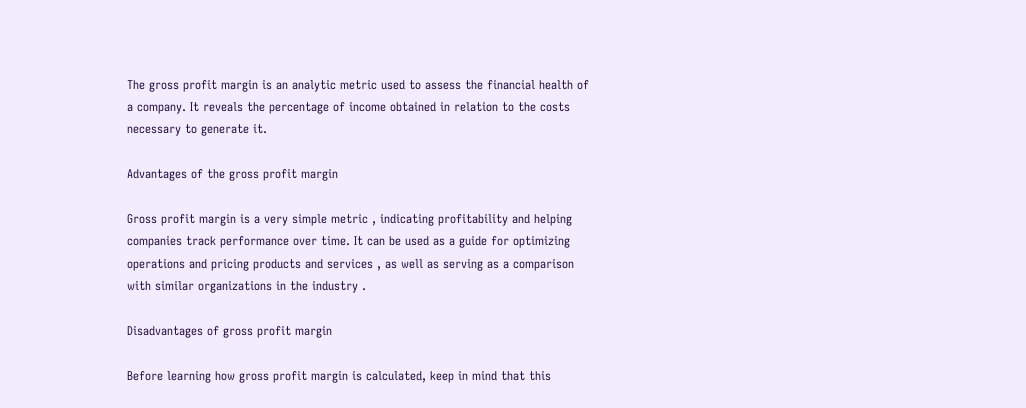The gross profit margin is an analytic metric used to assess the financial health of a company. It reveals the percentage of income obtained in relation to the costs necessary to generate it.

Advantages of the gross profit margin

Gross profit margin is a very simple metric , indicating profitability and helping companies track performance over time. It can be used as a guide for optimizing operations and pricing products and services , as well as serving as a comparison with similar organizations in the industry .

Disadvantages of gross profit margin

Before learning how gross profit margin is calculated, keep in mind that this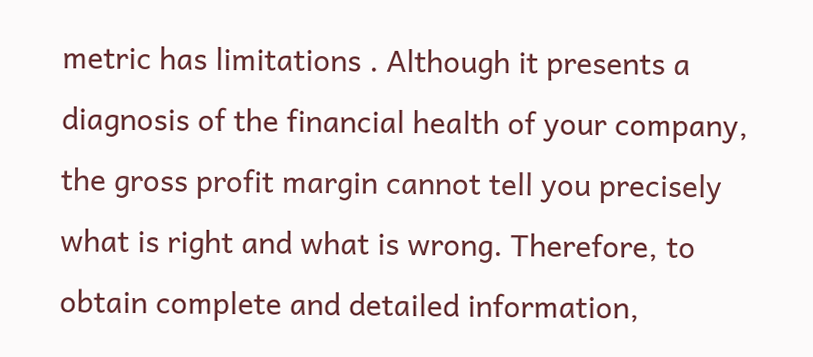metric has limitations . Although it presents a diagnosis of the financial health of your company, the gross profit margin cannot tell you precisely what is right and what is wrong. Therefore, to obtain complete and detailed information,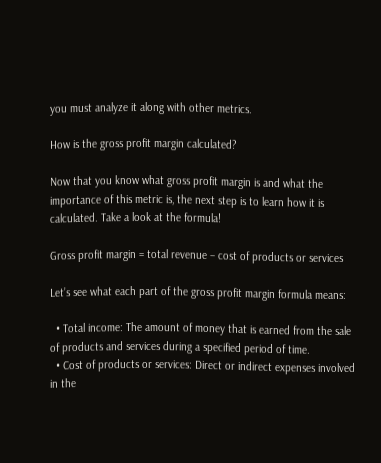you must analyze it along with other metrics.

How is the gross profit margin calculated?

Now that you know what gross profit margin is and what the importance of this metric is, the next step is to learn how it is calculated. Take a look at the formula!

Gross profit margin = total revenue – cost of products or services

Let’s see what each part of the gross profit margin formula means:

  • Total income: The amount of money that is earned from the sale of products and services during a specified period of time.
  • Cost of products or services: Direct or indirect expenses involved in the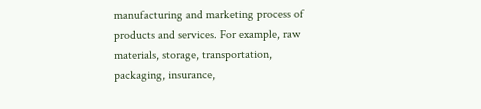manufacturing and marketing process of products and services. For example, raw materials, storage, transportation, packaging, insurance,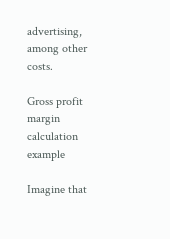advertising, among other costs.

Gross profit margin calculation example

Imagine that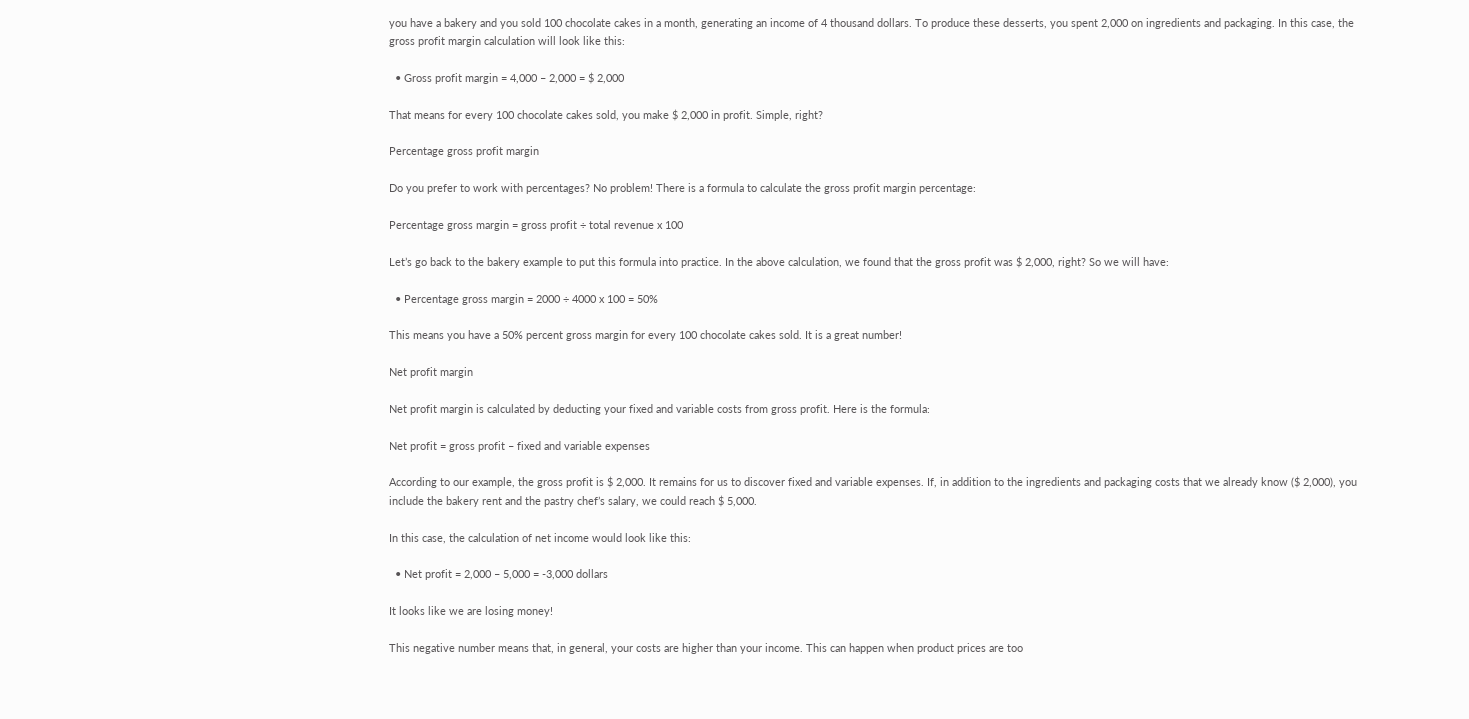you have a bakery and you sold 100 chocolate cakes in a month, generating an income of 4 thousand dollars. To produce these desserts, you spent 2,000 on ingredients and packaging. In this case, the gross profit margin calculation will look like this:

  • Gross profit margin = 4,000 – 2,000 = $ 2,000

That means for every 100 chocolate cakes sold, you make $ 2,000 in profit. Simple, right?

Percentage gross profit margin

Do you prefer to work with percentages? No problem! There is a formula to calculate the gross profit margin percentage:

Percentage gross margin = gross profit ÷ total revenue x 100

Let’s go back to the bakery example to put this formula into practice. In the above calculation, we found that the gross profit was $ 2,000, right? So we will have:

  • Percentage gross margin = 2000 ÷ 4000 x 100 = 50%

This means you have a 50% percent gross margin for every 100 chocolate cakes sold. It is a great number!

Net profit margin

Net profit margin is calculated by deducting your fixed and variable costs from gross profit. Here is the formula:

Net profit = gross profit – fixed and variable expenses

According to our example, the gross profit is $ 2,000. It remains for us to discover fixed and variable expenses. If, in addition to the ingredients and packaging costs that we already know ($ 2,000), you include the bakery rent and the pastry chef’s salary, we could reach $ 5,000.

In this case, the calculation of net income would look like this:

  • Net profit = 2,000 – 5,000 = -3,000 dollars

It looks like we are losing money!

This negative number means that, in general, your costs are higher than your income. This can happen when product prices are too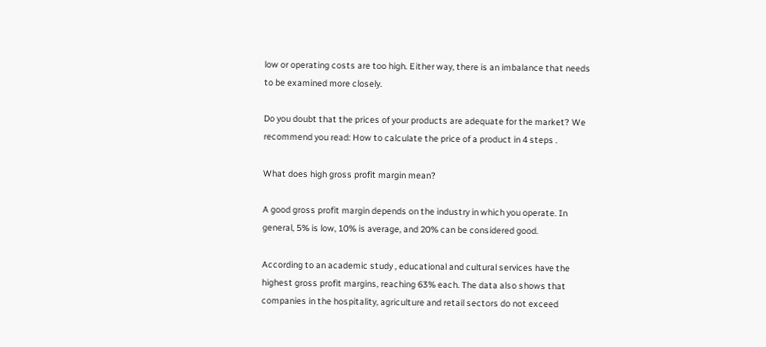low or operating costs are too high. Either way, there is an imbalance that needs to be examined more closely.

Do you doubt that the prices of your products are adequate for the market? We recommend you read: How to calculate the price of a product in 4 steps .

What does high gross profit margin mean?

A good gross profit margin depends on the industry in which you operate. In general, 5% is low, 10% is average, and 20% can be considered good.

According to an academic study , educational and cultural services have the highest gross profit margins, reaching 63% each. The data also shows that companies in the hospitality, agriculture and retail sectors do not exceed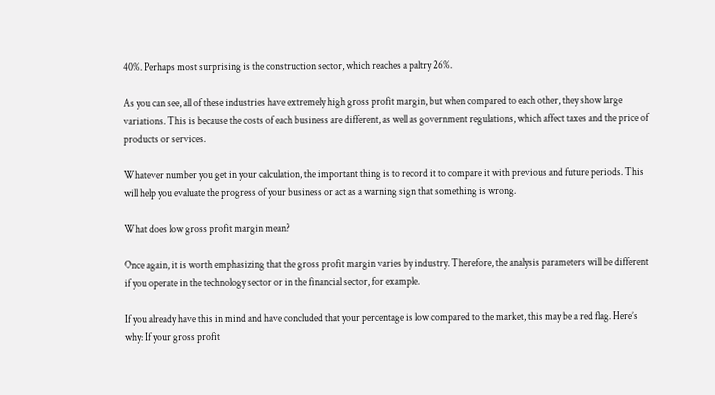40%. Perhaps most surprising is the construction sector, which reaches a paltry 26%.

As you can see, all of these industries have extremely high gross profit margin, but when compared to each other, they show large variations. This is because the costs of each business are different, as well as government regulations, which affect taxes and the price of products or services.

Whatever number you get in your calculation, the important thing is to record it to compare it with previous and future periods. This will help you evaluate the progress of your business or act as a warning sign that something is wrong.

What does low gross profit margin mean?

Once again, it is worth emphasizing that the gross profit margin varies by industry. Therefore, the analysis parameters will be different if you operate in the technology sector or in the financial sector, for example.

If you already have this in mind and have concluded that your percentage is low compared to the market, this may be a red flag. Here’s why: If your gross profit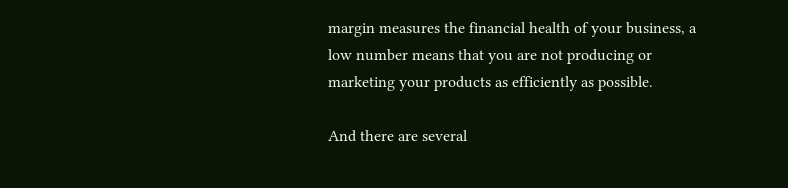margin measures the financial health of your business, a low number means that you are not producing or marketing your products as efficiently as possible.

And there are several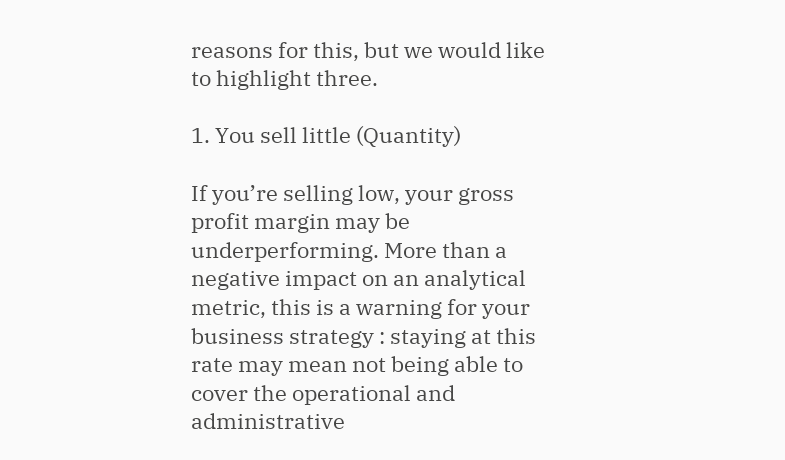reasons for this, but we would like to highlight three.

1. You sell little (Quantity)

If you’re selling low, your gross profit margin may be underperforming. More than a negative impact on an analytical metric, this is a warning for your business strategy : staying at this rate may mean not being able to cover the operational and administrative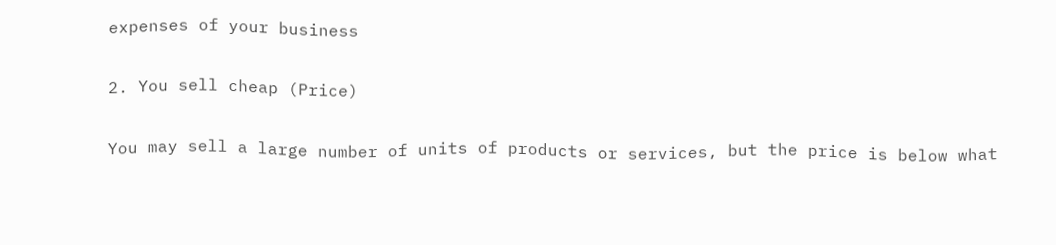expenses of your business

2. You sell cheap (Price)

You may sell a large number of units of products or services, but the price is below what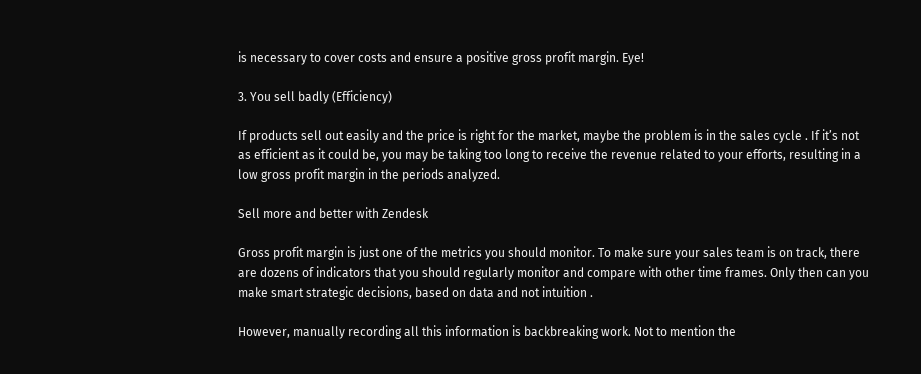is necessary to cover costs and ensure a positive gross profit margin. Eye!

3. You sell badly (Efficiency)

If products sell out easily and the price is right for the market, maybe the problem is in the sales cycle . If it’s not as efficient as it could be, you may be taking too long to receive the revenue related to your efforts, resulting in a low gross profit margin in the periods analyzed.

Sell more and better with Zendesk

Gross profit margin is just one of the metrics you should monitor. To make sure your sales team is on track, there are dozens of indicators that you should regularly monitor and compare with other time frames. Only then can you make smart strategic decisions, based on data and not intuition .

However, manually recording all this information is backbreaking work. Not to mention the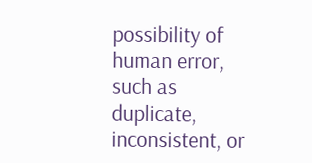possibility of human error, such as duplicate, inconsistent, or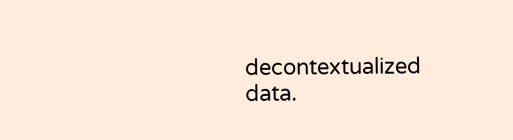decontextualized data.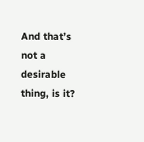And that’s not a desirable thing, is it?